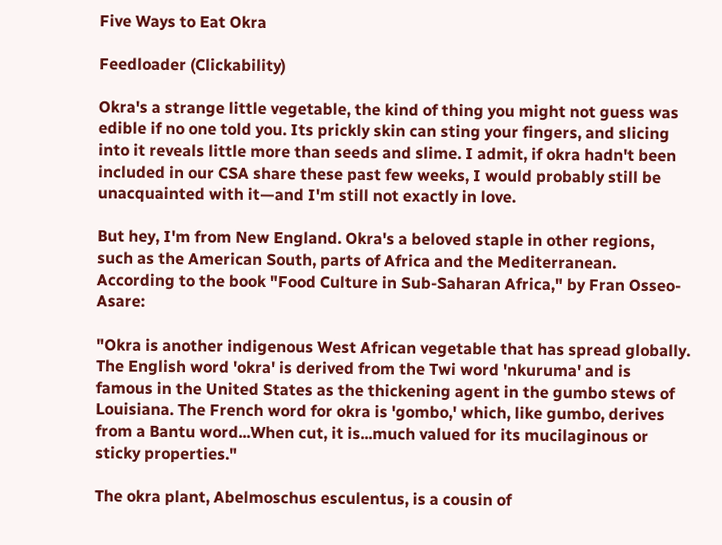Five Ways to Eat Okra

Feedloader (Clickability)

Okra's a strange little vegetable, the kind of thing you might not guess was edible if no one told you. Its prickly skin can sting your fingers, and slicing into it reveals little more than seeds and slime. I admit, if okra hadn't been included in our CSA share these past few weeks, I would probably still be unacquainted with it—and I'm still not exactly in love.

But hey, I'm from New England. Okra's a beloved staple in other regions, such as the American South, parts of Africa and the Mediterranean. According to the book "Food Culture in Sub-Saharan Africa," by Fran Osseo-Asare:

"Okra is another indigenous West African vegetable that has spread globally. The English word 'okra' is derived from the Twi word 'nkuruma' and is famous in the United States as the thickening agent in the gumbo stews of Louisiana. The French word for okra is 'gombo,' which, like gumbo, derives from a Bantu word...When cut, it is...much valued for its mucilaginous or sticky properties."

The okra plant, Abelmoschus esculentus, is a cousin of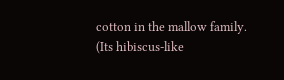cotton in the mallow family. (Its hibiscus-like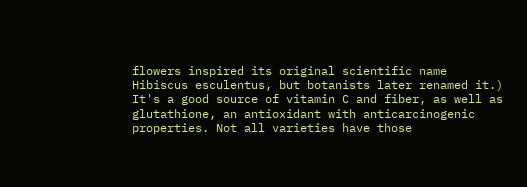flowers inspired its original scientific name Hibiscus esculentus, but botanists later renamed it.) It's a good source of vitamin C and fiber, as well as glutathione, an antioxidant with anticarcinogenic properties. Not all varieties have those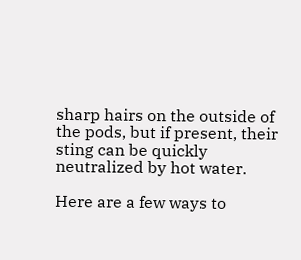sharp hairs on the outside of the pods, but if present, their sting can be quickly neutralized by hot water.

Here are a few ways to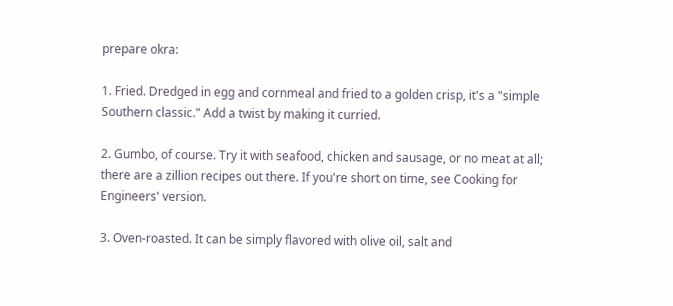prepare okra:

1. Fried. Dredged in egg and cornmeal and fried to a golden crisp, it's a "simple Southern classic." Add a twist by making it curried.

2. Gumbo, of course. Try it with seafood, chicken and sausage, or no meat at all; there are a zillion recipes out there. If you're short on time, see Cooking for Engineers' version.

3. Oven-roasted. It can be simply flavored with olive oil, salt and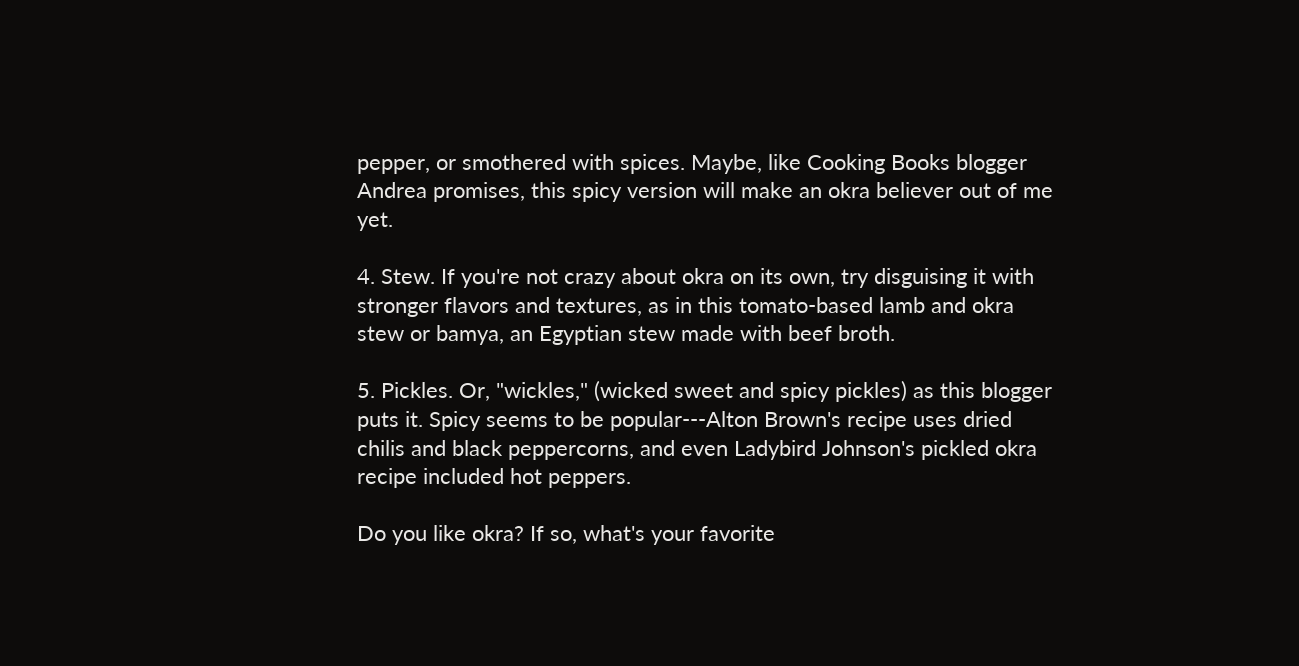pepper, or smothered with spices. Maybe, like Cooking Books blogger Andrea promises, this spicy version will make an okra believer out of me yet.

4. Stew. If you're not crazy about okra on its own, try disguising it with stronger flavors and textures, as in this tomato-based lamb and okra stew or bamya, an Egyptian stew made with beef broth.

5. Pickles. Or, "wickles," (wicked sweet and spicy pickles) as this blogger puts it. Spicy seems to be popular---Alton Brown's recipe uses dried chilis and black peppercorns, and even Ladybird Johnson's pickled okra recipe included hot peppers.

Do you like okra? If so, what's your favorite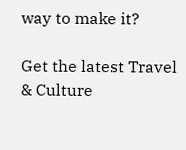way to make it?

Get the latest Travel & Culture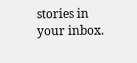stories in your inbox.